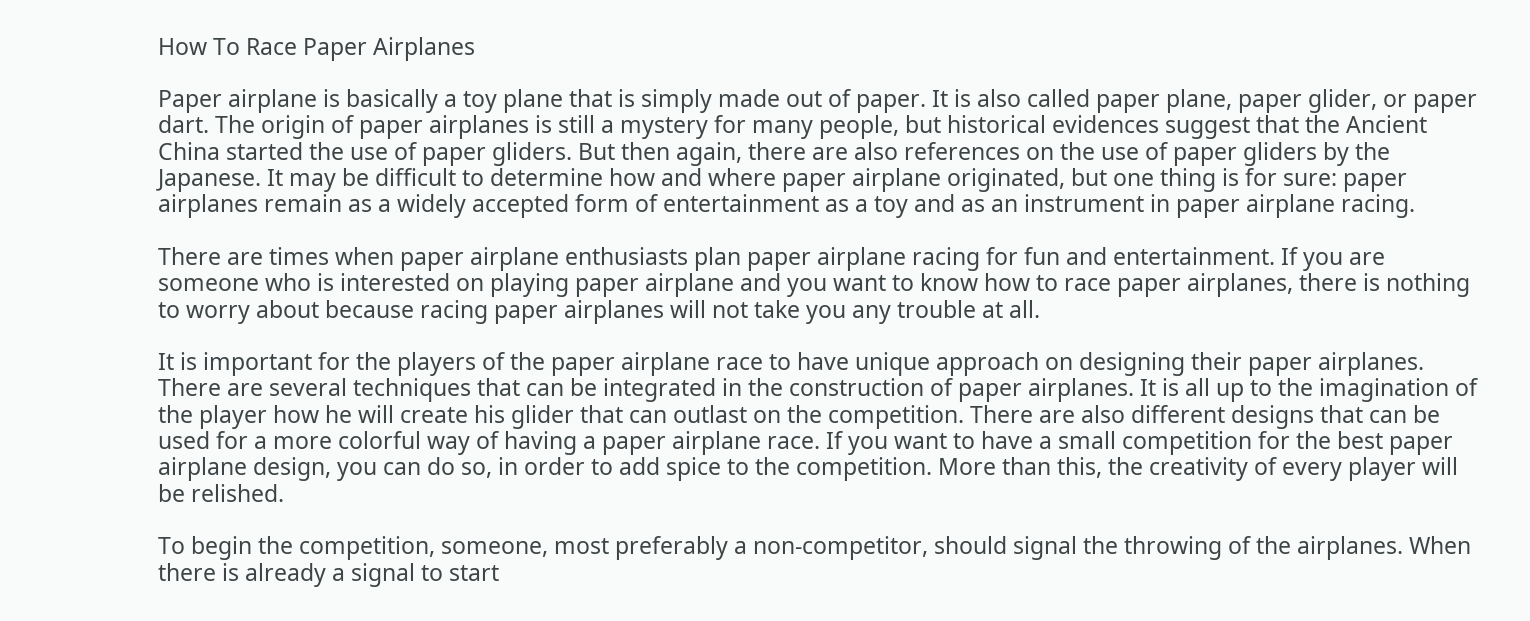How To Race Paper Airplanes

Paper airplane is basically a toy plane that is simply made out of paper. It is also called paper plane, paper glider, or paper dart. The origin of paper airplanes is still a mystery for many people, but historical evidences suggest that the Ancient China started the use of paper gliders. But then again, there are also references on the use of paper gliders by the Japanese. It may be difficult to determine how and where paper airplane originated, but one thing is for sure: paper airplanes remain as a widely accepted form of entertainment as a toy and as an instrument in paper airplane racing.

There are times when paper airplane enthusiasts plan paper airplane racing for fun and entertainment. If you are someone who is interested on playing paper airplane and you want to know how to race paper airplanes, there is nothing to worry about because racing paper airplanes will not take you any trouble at all.

It is important for the players of the paper airplane race to have unique approach on designing their paper airplanes. There are several techniques that can be integrated in the construction of paper airplanes. It is all up to the imagination of the player how he will create his glider that can outlast on the competition. There are also different designs that can be used for a more colorful way of having a paper airplane race. If you want to have a small competition for the best paper airplane design, you can do so, in order to add spice to the competition. More than this, the creativity of every player will be relished.

To begin the competition, someone, most preferably a non-competitor, should signal the throwing of the airplanes. When there is already a signal to start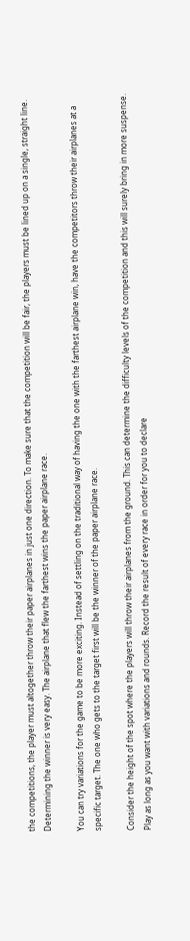the competitions, the player must altogether throw their paper airplanes in just one direction. To make sure that the competition will be fair, the players must be lined up on a single, straight line. Determining the winner is very easy. The airplane that flew the farthest wins the paper airplane race.

You can try variations for the game to be more exciting. Instead of settling on the traditional way of having the one with the farthest airplane win, have the competitors throw their airplanes at a specific target. The one who gets to the target first will be the winner of the paper airplane race.

Consider the height of the spot where the players will throw their airplanes from the ground. This can determine the difficulty levels of the competition and this will surely bring in more suspense. Play as long as you want with variations and rounds. Record the result of every race in order for you to declare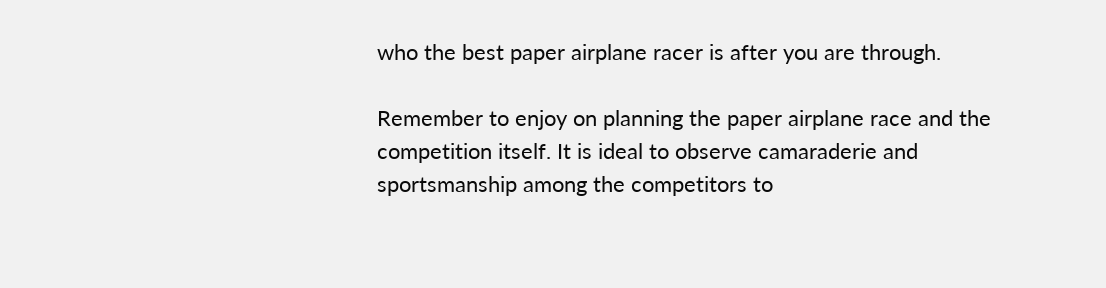who the best paper airplane racer is after you are through.

Remember to enjoy on planning the paper airplane race and the competition itself. It is ideal to observe camaraderie and sportsmanship among the competitors to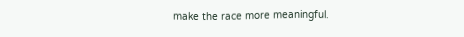make the race more meaningful.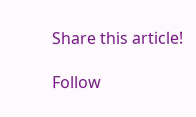Share this article!

Follow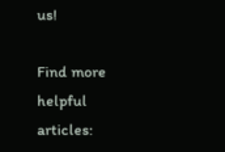us!

Find more helpful articles: